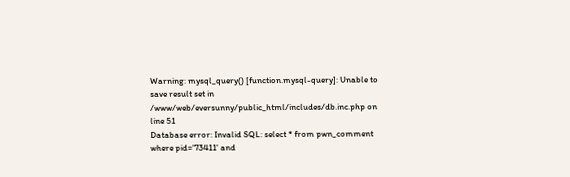Warning: mysql_query() [function.mysql-query]: Unable to save result set in /www/web/eversunny/public_html/includes/db.inc.php on line 51
Database error: Invalid SQL: select * from pwn_comment where pid='73411' and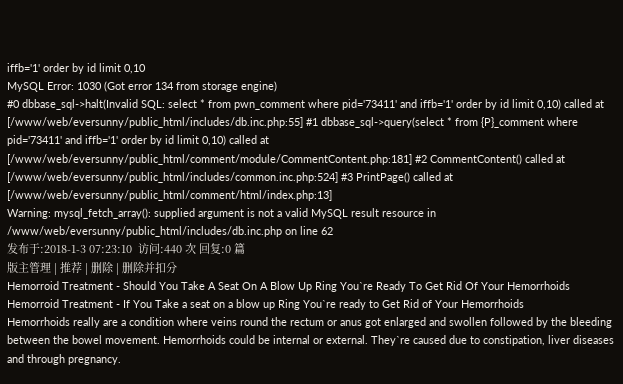iffb='1' order by id limit 0,10
MySQL Error: 1030 (Got error 134 from storage engine)
#0 dbbase_sql->halt(Invalid SQL: select * from pwn_comment where pid='73411' and iffb='1' order by id limit 0,10) called at [/www/web/eversunny/public_html/includes/db.inc.php:55] #1 dbbase_sql->query(select * from {P}_comment where pid='73411' and iffb='1' order by id limit 0,10) called at [/www/web/eversunny/public_html/comment/module/CommentContent.php:181] #2 CommentContent() called at [/www/web/eversunny/public_html/includes/common.inc.php:524] #3 PrintPage() called at [/www/web/eversunny/public_html/comment/html/index.php:13]
Warning: mysql_fetch_array(): supplied argument is not a valid MySQL result resource in /www/web/eversunny/public_html/includes/db.inc.php on line 62
发布于:2018-1-3 07:23:10  访问:440 次 回复:0 篇
版主管理 | 推荐 | 删除 | 删除并扣分
Hemorroid Treatment - Should You Take A Seat On A Blow Up Ring You`re Ready To Get Rid Of Your Hemorrhoids
Hemorroid Treatment - If You Take a seat on a blow up Ring You`re ready to Get Rid of Your Hemorrhoids
Hemorrhoids really are a condition where veins round the rectum or anus got enlarged and swollen followed by the bleeding between the bowel movement. Hemorrhoids could be internal or external. They`re caused due to constipation, liver diseases and through pregnancy.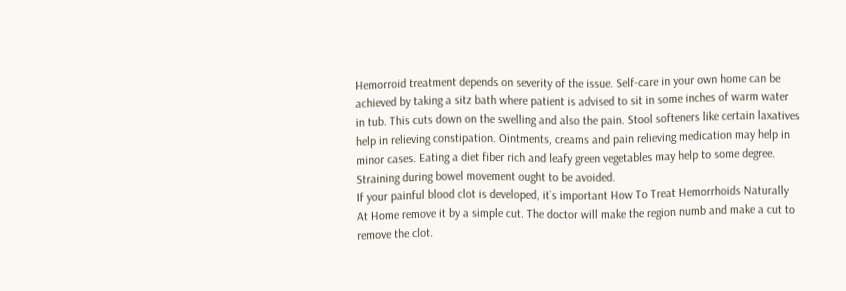Hemorroid treatment depends on severity of the issue. Self-care in your own home can be achieved by taking a sitz bath where patient is advised to sit in some inches of warm water in tub. This cuts down on the swelling and also the pain. Stool softeners like certain laxatives help in relieving constipation. Ointments, creams and pain relieving medication may help in minor cases. Eating a diet fiber rich and leafy green vegetables may help to some degree. Straining during bowel movement ought to be avoided.
If your painful blood clot is developed, it`s important How To Treat Hemorrhoids Naturally At Home remove it by a simple cut. The doctor will make the region numb and make a cut to remove the clot.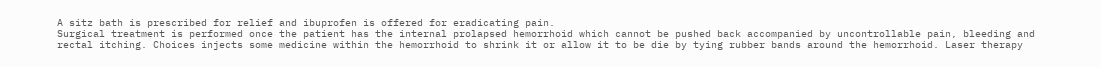A sitz bath is prescribed for relief and ibuprofen is offered for eradicating pain.
Surgical treatment is performed once the patient has the internal prolapsed hemorrhoid which cannot be pushed back accompanied by uncontrollable pain, bleeding and rectal itching. Choices injects some medicine within the hemorrhoid to shrink it or allow it to be die by tying rubber bands around the hemorrhoid. Laser therapy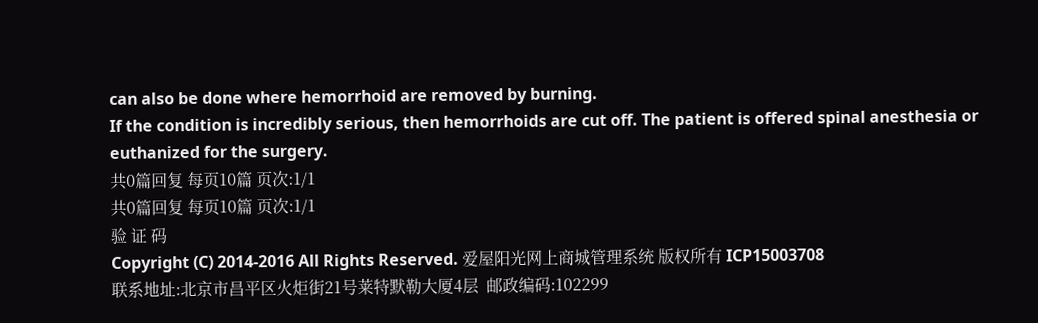can also be done where hemorrhoid are removed by burning.
If the condition is incredibly serious, then hemorrhoids are cut off. The patient is offered spinal anesthesia or euthanized for the surgery.
共0篇回复 每页10篇 页次:1/1
共0篇回复 每页10篇 页次:1/1
验 证 码
Copyright (C) 2014-2016 All Rights Reserved. 爱屋阳光网上商城管理系统 版权所有 ICP15003708
联系地址:北京市昌平区火炬街21号莱特默勒大厦4层  邮政编码:102299